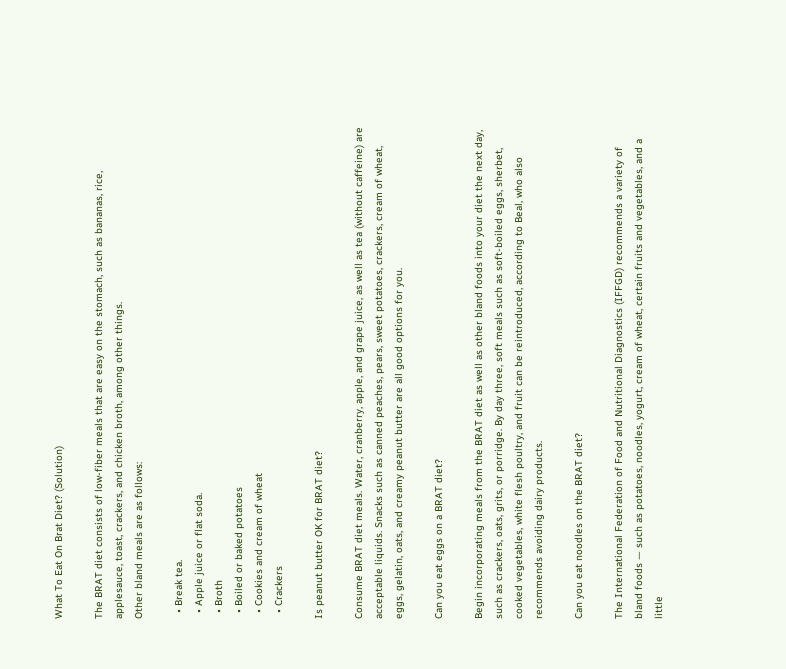What To Eat On Brat Diet? (Solution)

The BRAT diet consists of low-fiber meals that are easy on the stomach, such as bananas, rice, applesauce, toast, crackers, and chicken broth, among other things.
Other bland meals are as follows:

  • Break tea.
  • Apple juice or flat soda.
  • Broth
  • Boiled or baked potatoes
  • Cookies and cream of wheat
  • Crackers

Is peanut butter OK for BRAT diet?

Consume BRAT diet meals. Water, cranberry, apple, and grape juice, as well as tea (without caffeine) are acceptable liquids. Snacks such as canned peaches, pears, sweet potatoes, crackers, cream of wheat, eggs, gelatin, oats, and creamy peanut butter are all good options for you.

Can you eat eggs on a BRAT diet?

Begin incorporating meals from the BRAT diet as well as other bland foods into your diet the next day, such as crackers, oats, grits, or porridge. By day three, soft meals such as soft-boiled eggs, sherbet, cooked vegetables, white flesh poultry, and fruit can be reintroduced, according to Beal, who also recommends avoiding dairy products.

Can you eat noodles on the BRAT diet?

The International Federation of Food and Nutritional Diagnostics (IFFGD) recommends a variety of bland foods — such as potatoes, noodles, yogurt, cream of wheat, certain fruits and vegetables, and a little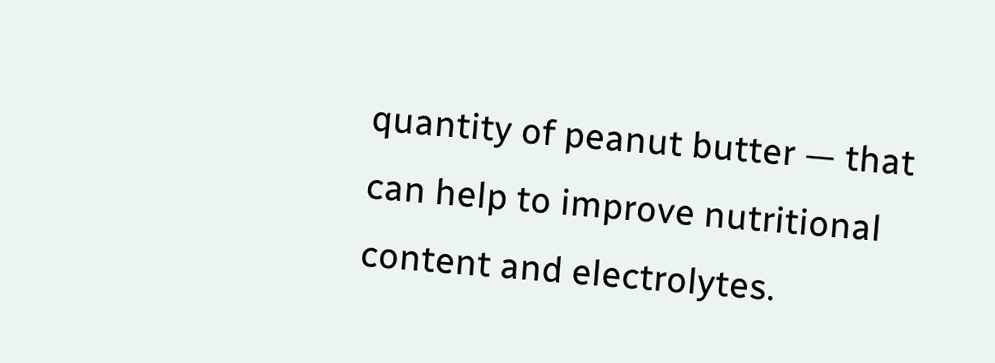quantity of peanut butter — that can help to improve nutritional content and electrolytes.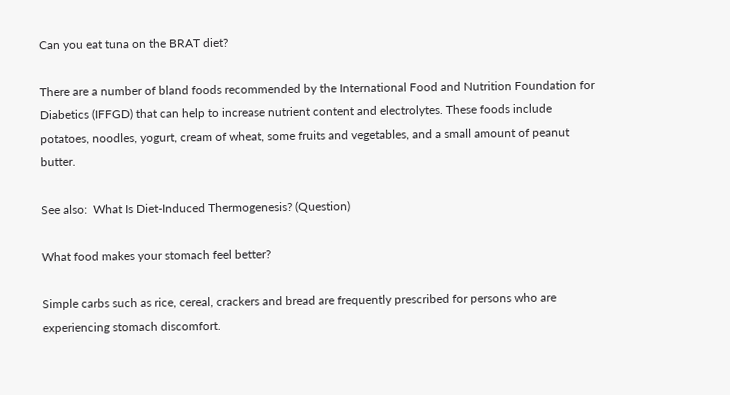Can you eat tuna on the BRAT diet?

There are a number of bland foods recommended by the International Food and Nutrition Foundation for Diabetics (IFFGD) that can help to increase nutrient content and electrolytes. These foods include potatoes, noodles, yogurt, cream of wheat, some fruits and vegetables, and a small amount of peanut butter.

See also:  What Is Diet-Induced Thermogenesis? (Question)

What food makes your stomach feel better?

Simple carbs such as rice, cereal, crackers and bread are frequently prescribed for persons who are experiencing stomach discomfort.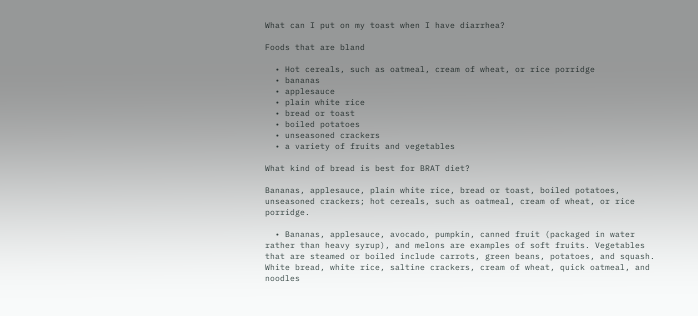What can I put on my toast when I have diarrhea?

Foods that are bland

  • Hot cereals, such as oatmeal, cream of wheat, or rice porridge
  • bananas
  • applesauce
  • plain white rice
  • bread or toast
  • boiled potatoes
  • unseasoned crackers
  • a variety of fruits and vegetables

What kind of bread is best for BRAT diet?

Bananas, applesauce, plain white rice, bread or toast, boiled potatoes, unseasoned crackers; hot cereals, such as oatmeal, cream of wheat, or rice porridge.

  • Bananas, applesauce, avocado, pumpkin, canned fruit (packaged in water rather than heavy syrup), and melons are examples of soft fruits. Vegetables that are steamed or boiled include carrots, green beans, potatoes, and squash. White bread, white rice, saltine crackers, cream of wheat, quick oatmeal, and noodles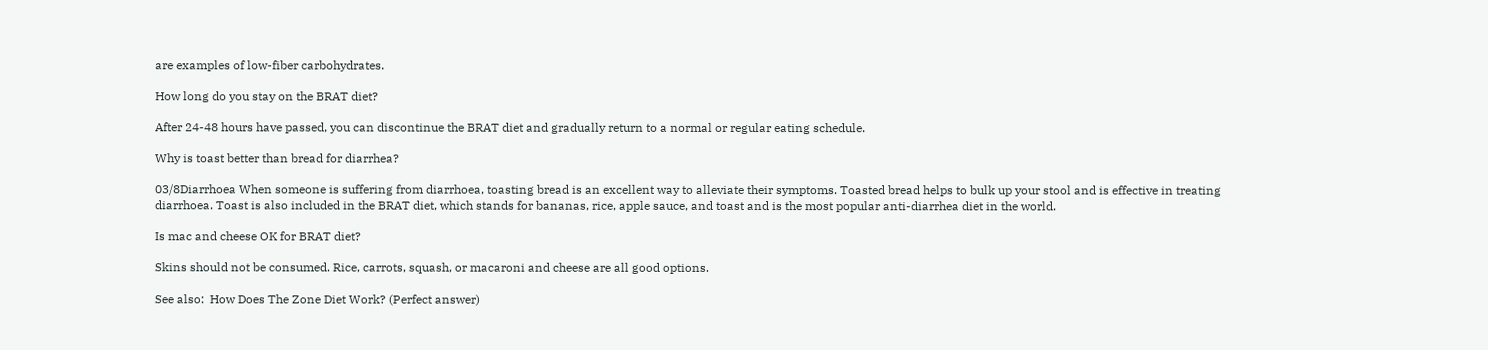are examples of low-fiber carbohydrates.

How long do you stay on the BRAT diet?

After 24-48 hours have passed, you can discontinue the BRAT diet and gradually return to a normal or regular eating schedule.

Why is toast better than bread for diarrhea?

03/8Diarrhoea When someone is suffering from diarrhoea, toasting bread is an excellent way to alleviate their symptoms. Toasted bread helps to bulk up your stool and is effective in treating diarrhoea. Toast is also included in the BRAT diet, which stands for bananas, rice, apple sauce, and toast and is the most popular anti-diarrhea diet in the world.

Is mac and cheese OK for BRAT diet?

Skins should not be consumed. Rice, carrots, squash, or macaroni and cheese are all good options.

See also:  How Does The Zone Diet Work? (Perfect answer)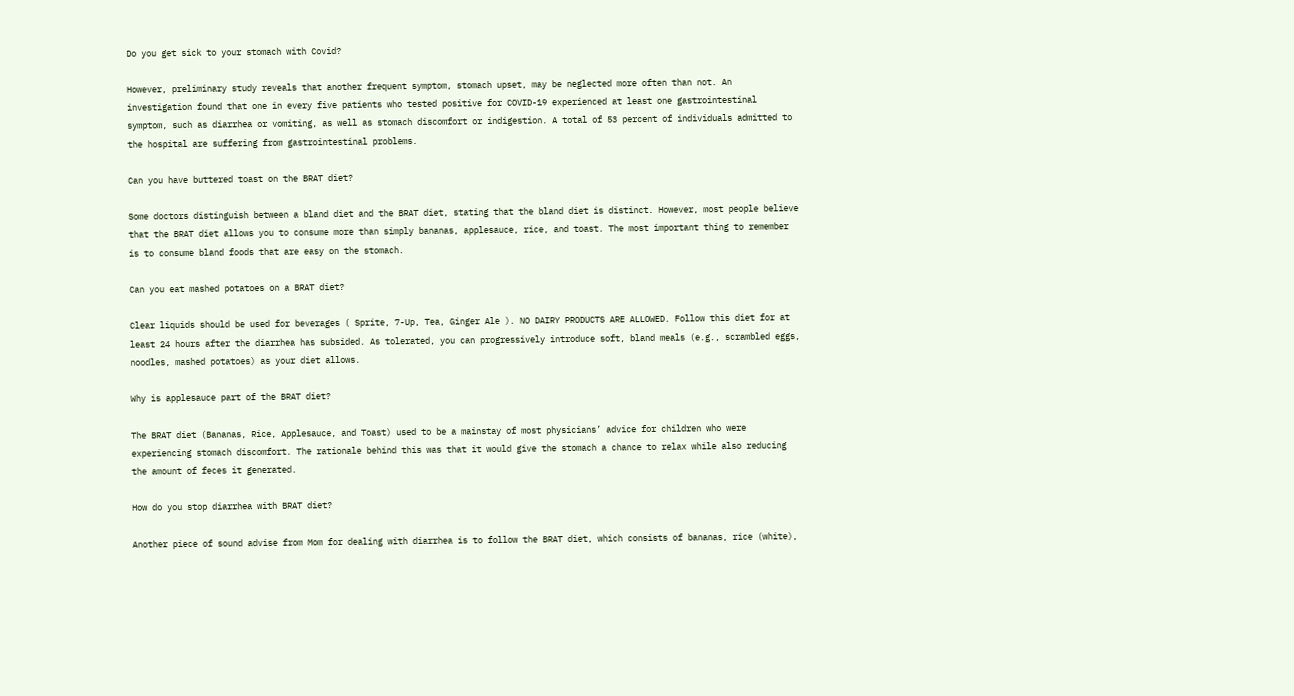Do you get sick to your stomach with Covid?

However, preliminary study reveals that another frequent symptom, stomach upset, may be neglected more often than not. An investigation found that one in every five patients who tested positive for COVID-19 experienced at least one gastrointestinal symptom, such as diarrhea or vomiting, as well as stomach discomfort or indigestion. A total of 53 percent of individuals admitted to the hospital are suffering from gastrointestinal problems.

Can you have buttered toast on the BRAT diet?

Some doctors distinguish between a bland diet and the BRAT diet, stating that the bland diet is distinct. However, most people believe that the BRAT diet allows you to consume more than simply bananas, applesauce, rice, and toast. The most important thing to remember is to consume bland foods that are easy on the stomach.

Can you eat mashed potatoes on a BRAT diet?

Clear liquids should be used for beverages ( Sprite, 7-Up, Tea, Ginger Ale ). NO DAIRY PRODUCTS ARE ALLOWED. Follow this diet for at least 24 hours after the diarrhea has subsided. As tolerated, you can progressively introduce soft, bland meals (e.g., scrambled eggs, noodles, mashed potatoes) as your diet allows.

Why is applesauce part of the BRAT diet?

The BRAT diet (Bananas, Rice, Applesauce, and Toast) used to be a mainstay of most physicians’ advice for children who were experiencing stomach discomfort. The rationale behind this was that it would give the stomach a chance to relax while also reducing the amount of feces it generated.

How do you stop diarrhea with BRAT diet?

Another piece of sound advise from Mom for dealing with diarrhea is to follow the BRAT diet, which consists of bananas, rice (white),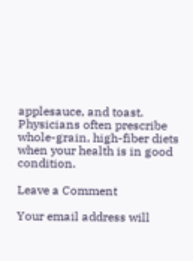applesauce, and toast. Physicians often prescribe whole-grain, high-fiber diets when your health is in good condition.

Leave a Comment

Your email address will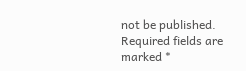not be published. Required fields are marked *